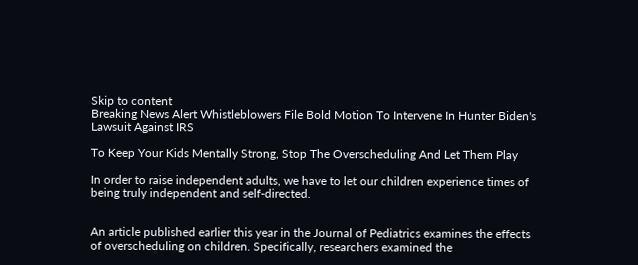Skip to content
Breaking News Alert Whistleblowers File Bold Motion To Intervene In Hunter Biden's Lawsuit Against IRS

To Keep Your Kids Mentally Strong, Stop The Overscheduling And Let Them Play

In order to raise independent adults, we have to let our children experience times of being truly independent and self-directed.


An article published earlier this year in the Journal of Pediatrics examines the effects of overscheduling on children. Specifically, researchers examined the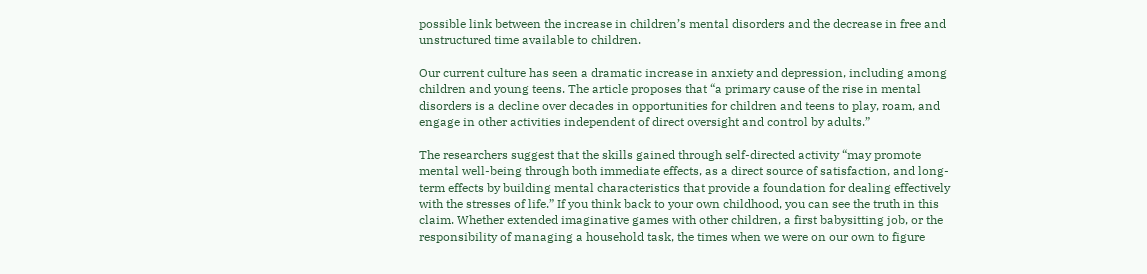possible link between the increase in children’s mental disorders and the decrease in free and unstructured time available to children.

Our current culture has seen a dramatic increase in anxiety and depression, including among children and young teens. The article proposes that “a primary cause of the rise in mental disorders is a decline over decades in opportunities for children and teens to play, roam, and engage in other activities independent of direct oversight and control by adults.”

The researchers suggest that the skills gained through self-directed activity “may promote mental well-being through both immediate effects, as a direct source of satisfaction, and long-term effects by building mental characteristics that provide a foundation for dealing effectively with the stresses of life.” If you think back to your own childhood, you can see the truth in this claim. Whether extended imaginative games with other children, a first babysitting job, or the responsibility of managing a household task, the times when we were on our own to figure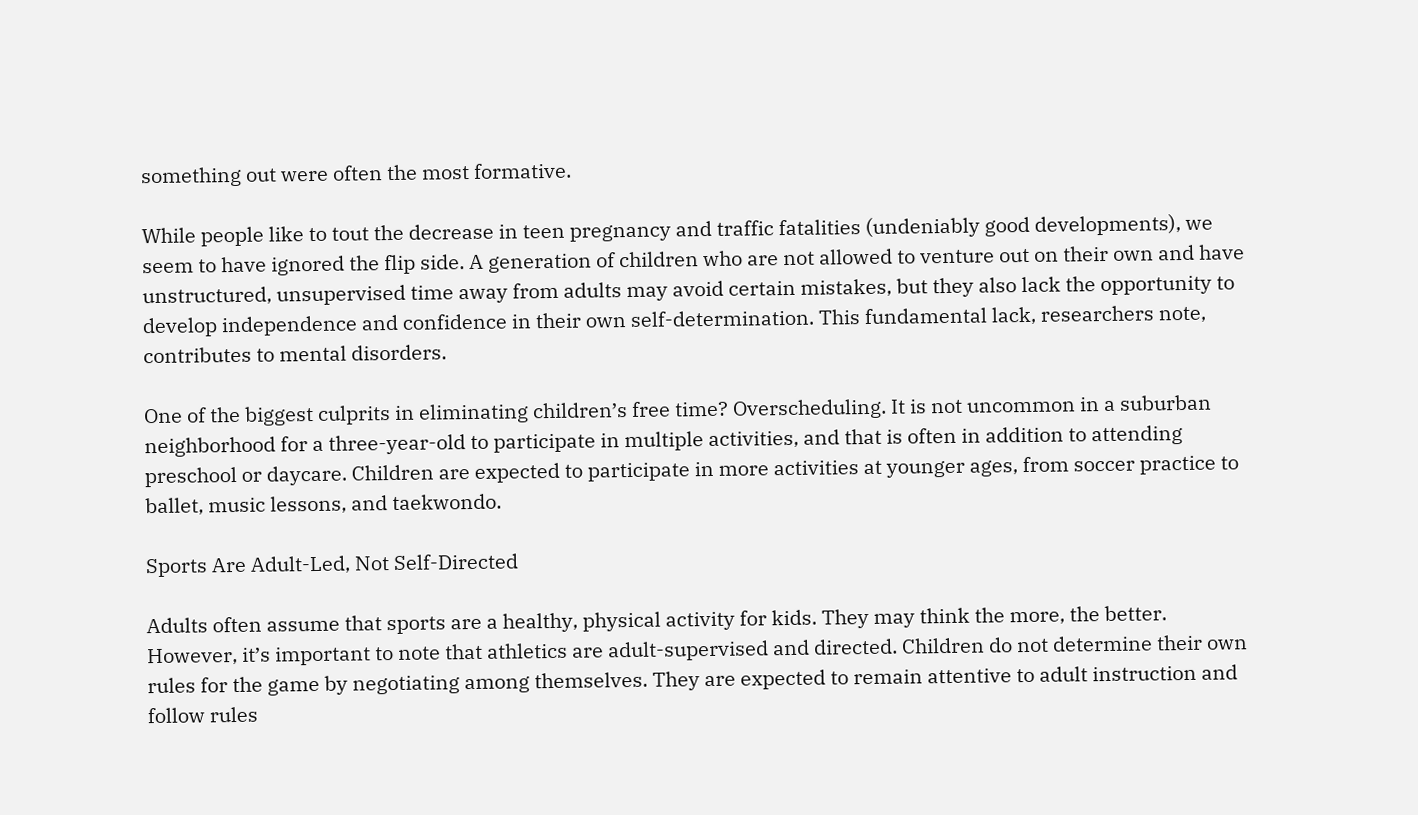something out were often the most formative.

While people like to tout the decrease in teen pregnancy and traffic fatalities (undeniably good developments), we seem to have ignored the flip side. A generation of children who are not allowed to venture out on their own and have unstructured, unsupervised time away from adults may avoid certain mistakes, but they also lack the opportunity to develop independence and confidence in their own self-determination. This fundamental lack, researchers note, contributes to mental disorders.

One of the biggest culprits in eliminating children’s free time? Overscheduling. It is not uncommon in a suburban neighborhood for a three-year-old to participate in multiple activities, and that is often in addition to attending preschool or daycare. Children are expected to participate in more activities at younger ages, from soccer practice to ballet, music lessons, and taekwondo.

Sports Are Adult-Led, Not Self-Directed

Adults often assume that sports are a healthy, physical activity for kids. They may think the more, the better. However, it’s important to note that athletics are adult-supervised and directed. Children do not determine their own rules for the game by negotiating among themselves. They are expected to remain attentive to adult instruction and follow rules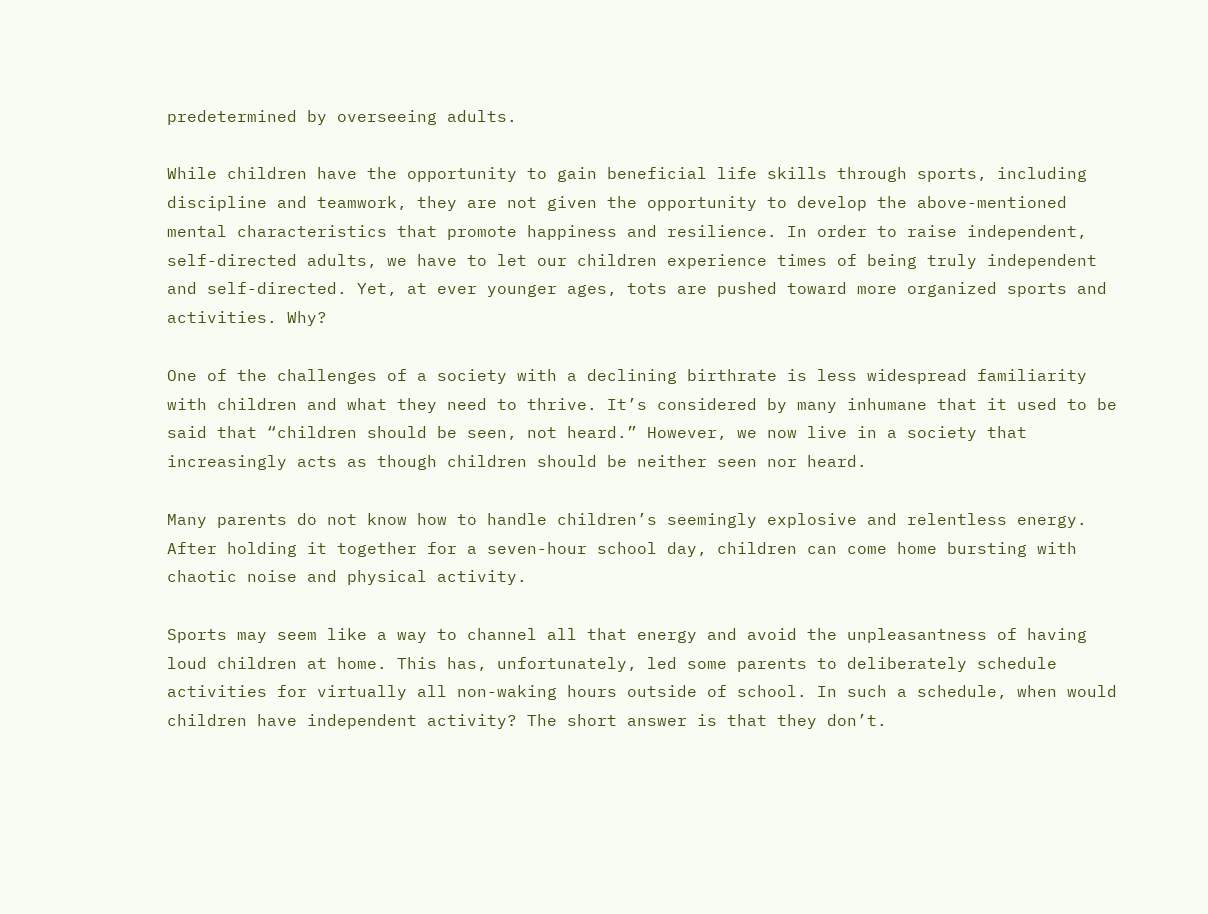predetermined by overseeing adults.

While children have the opportunity to gain beneficial life skills through sports, including discipline and teamwork, they are not given the opportunity to develop the above-mentioned mental characteristics that promote happiness and resilience. In order to raise independent, self-directed adults, we have to let our children experience times of being truly independent and self-directed. Yet, at ever younger ages, tots are pushed toward more organized sports and activities. Why?

One of the challenges of a society with a declining birthrate is less widespread familiarity with children and what they need to thrive. It’s considered by many inhumane that it used to be said that “children should be seen, not heard.” However, we now live in a society that increasingly acts as though children should be neither seen nor heard.

Many parents do not know how to handle children’s seemingly explosive and relentless energy. After holding it together for a seven-hour school day, children can come home bursting with chaotic noise and physical activity.

Sports may seem like a way to channel all that energy and avoid the unpleasantness of having loud children at home. This has, unfortunately, led some parents to deliberately schedule activities for virtually all non-waking hours outside of school. In such a schedule, when would children have independent activity? The short answer is that they don’t.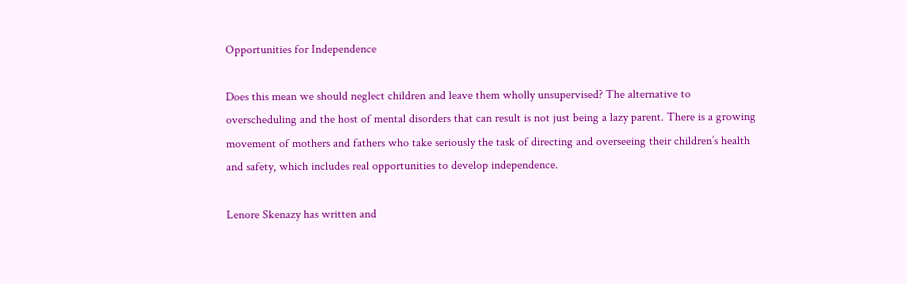Opportunities for Independence

Does this mean we should neglect children and leave them wholly unsupervised? The alternative to overscheduling and the host of mental disorders that can result is not just being a lazy parent. There is a growing movement of mothers and fathers who take seriously the task of directing and overseeing their children’s health and safety, which includes real opportunities to develop independence.

Lenore Skenazy has written and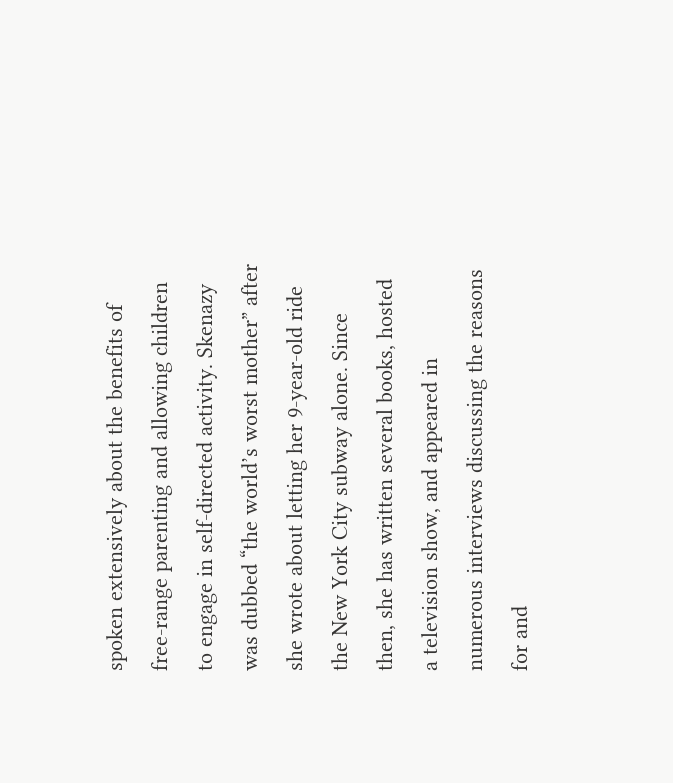spoken extensively about the benefits of free-range parenting and allowing children to engage in self-directed activity. Skenazy was dubbed “the world’s worst mother” after she wrote about letting her 9-year-old ride the New York City subway alone. Since then, she has written several books, hosted a television show, and appeared in numerous interviews discussing the reasons for and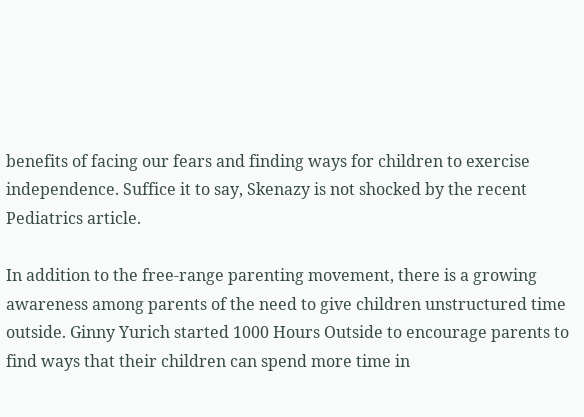benefits of facing our fears and finding ways for children to exercise independence. Suffice it to say, Skenazy is not shocked by the recent Pediatrics article.

In addition to the free-range parenting movement, there is a growing awareness among parents of the need to give children unstructured time outside. Ginny Yurich started 1000 Hours Outside to encourage parents to find ways that their children can spend more time in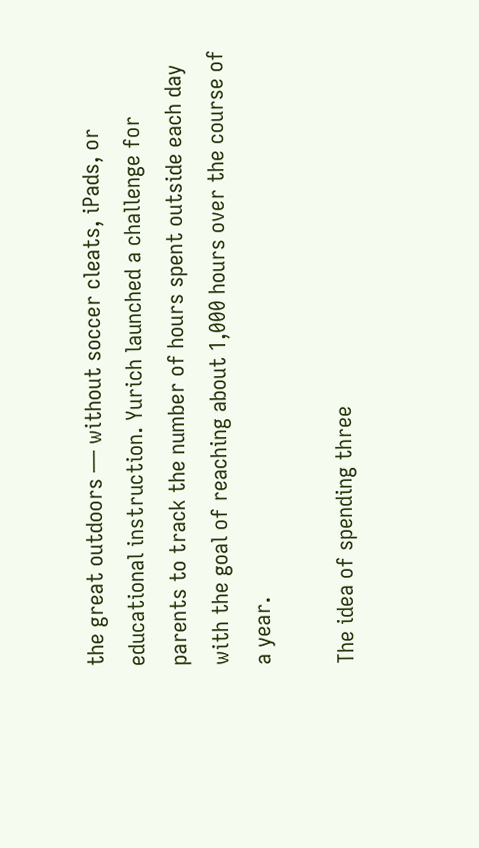the great outdoors — without soccer cleats, iPads, or educational instruction. Yurich launched a challenge for parents to track the number of hours spent outside each day with the goal of reaching about 1,000 hours over the course of a year.

The idea of spending three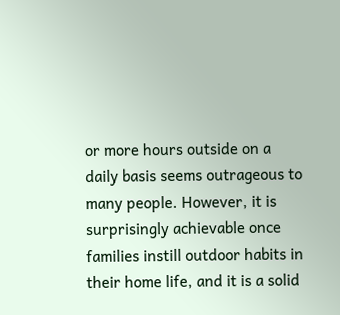or more hours outside on a daily basis seems outrageous to many people. However, it is surprisingly achievable once families instill outdoor habits in their home life, and it is a solid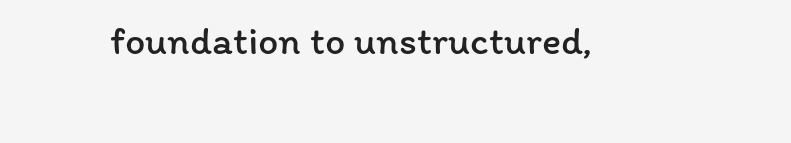foundation to unstructured,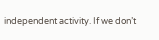independent activity. If we don’t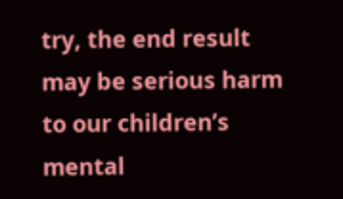try, the end result may be serious harm to our children’s mental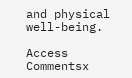and physical well-being.

Access Commentsx